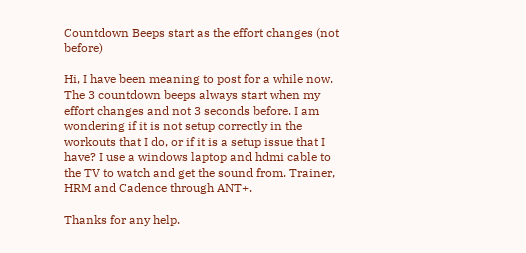Countdown Beeps start as the effort changes (not before)

Hi, I have been meaning to post for a while now. The 3 countdown beeps always start when my effort changes and not 3 seconds before. I am wondering if it is not setup correctly in the workouts that I do, or if it is a setup issue that I have? I use a windows laptop and hdmi cable to the TV to watch and get the sound from. Trainer, HRM and Cadence through ANT+.

Thanks for any help.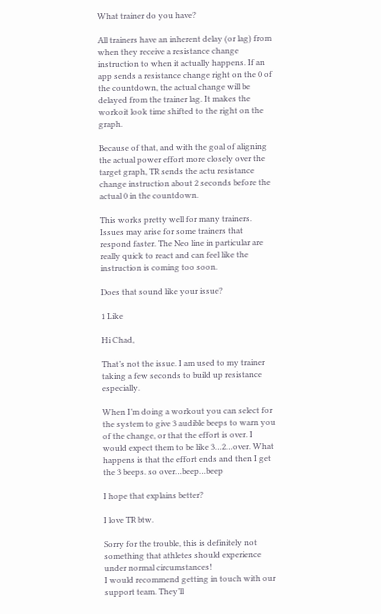What trainer do you have?

All trainers have an inherent delay (or lag) from when they receive a resistance change instruction to when it actually happens. If an app sends a resistance change right on the 0 of the countdown, the actual change will be delayed from the trainer lag. It makes the workoit look time shifted to the right on the graph.

Because of that, and with the goal of aligning the actual power effort more closely over the target graph, TR sends the actu resistance change instruction about 2 seconds before the actual 0 in the countdown.

This works pretty well for many trainers. Issues may arise for some trainers that respond faster. The Neo line in particular are really quick to react and can feel like the instruction is coming too soon.

Does that sound like your issue?

1 Like

Hi Chad,

That’s not the issue. I am used to my trainer taking a few seconds to build up resistance especially.

When I’m doing a workout you can select for the system to give 3 audible beeps to warn you of the change, or that the effort is over. I would expect them to be like 3…2…over. What happens is that the effort ends and then I get the 3 beeps. so over…beep…beep

I hope that explains better?

I love TR btw.

Sorry for the trouble, this is definitely not something that athletes should experience under normal circumstances!
I would recommend getting in touch with our support team. They’ll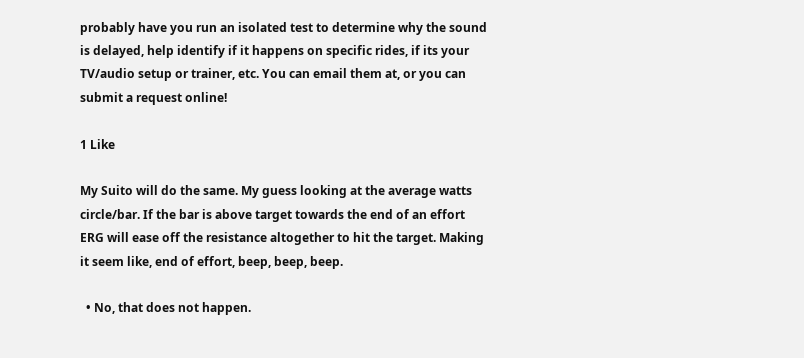probably have you run an isolated test to determine why the sound is delayed, help identify if it happens on specific rides, if its your TV/audio setup or trainer, etc. You can email them at, or you can submit a request online!

1 Like

My Suito will do the same. My guess looking at the average watts circle/bar. If the bar is above target towards the end of an effort ERG will ease off the resistance altogether to hit the target. Making it seem like, end of effort, beep, beep, beep.

  • No, that does not happen.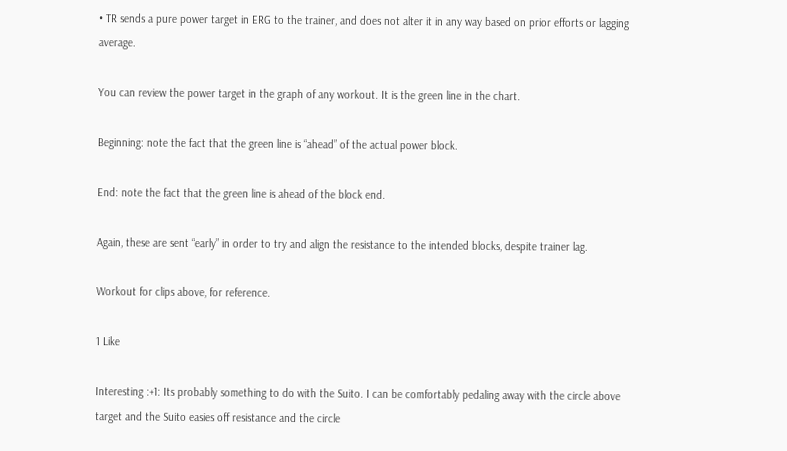• TR sends a pure power target in ERG to the trainer, and does not alter it in any way based on prior efforts or lagging average.

You can review the power target in the graph of any workout. It is the green line in the chart.

Beginning: note the fact that the green line is “ahead” of the actual power block.

End: note the fact that the green line is ahead of the block end.

Again, these are sent “early” in order to try and align the resistance to the intended blocks, despite trainer lag.

Workout for clips above, for reference.

1 Like

Interesting :+1: Its probably something to do with the Suito. I can be comfortably pedaling away with the circle above target and the Suito easies off resistance and the circle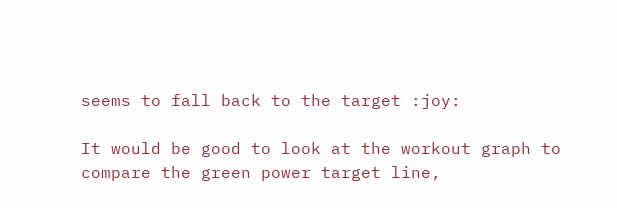seems to fall back to the target :joy:

It would be good to look at the workout graph to compare the green power target line,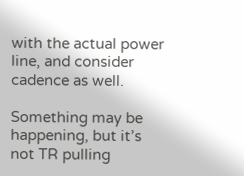with the actual power line, and consider cadence as well.

Something may be happening, but it’s not TR pulling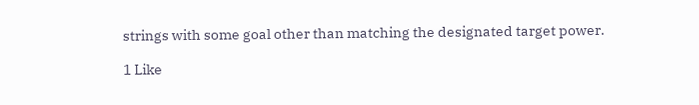strings with some goal other than matching the designated target power.

1 Like